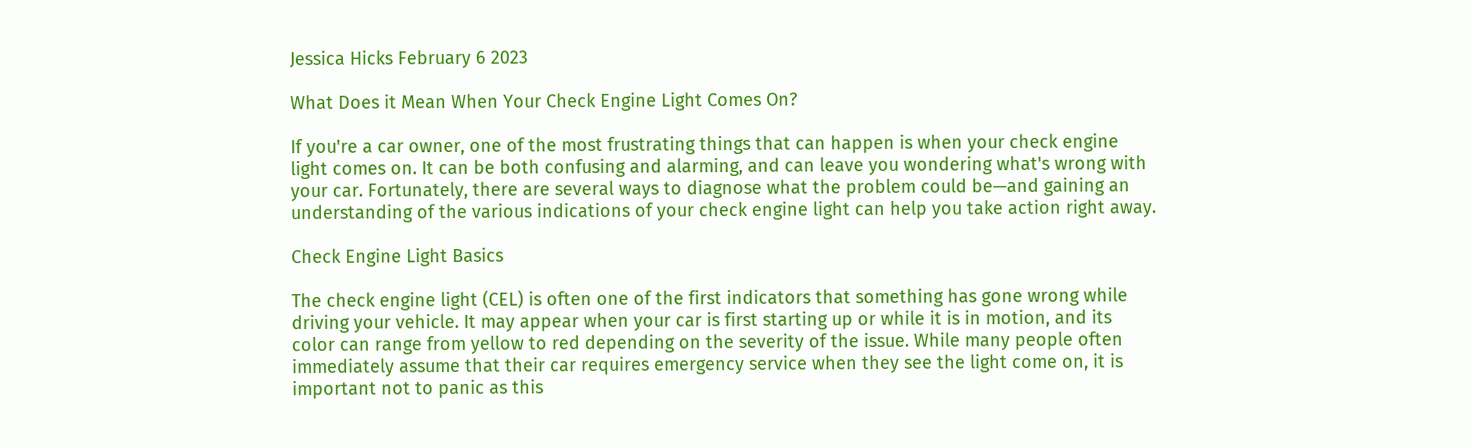Jessica Hicks February 6 2023

What Does it Mean When Your Check Engine Light Comes On?

If you're a car owner, one of the most frustrating things that can happen is when your check engine light comes on. It can be both confusing and alarming, and can leave you wondering what's wrong with your car. Fortunately, there are several ways to diagnose what the problem could be—and gaining an understanding of the various indications of your check engine light can help you take action right away.

Check Engine Light Basics

The check engine light (CEL) is often one of the first indicators that something has gone wrong while driving your vehicle. It may appear when your car is first starting up or while it is in motion, and its color can range from yellow to red depending on the severity of the issue. While many people often immediately assume that their car requires emergency service when they see the light come on, it is important not to panic as this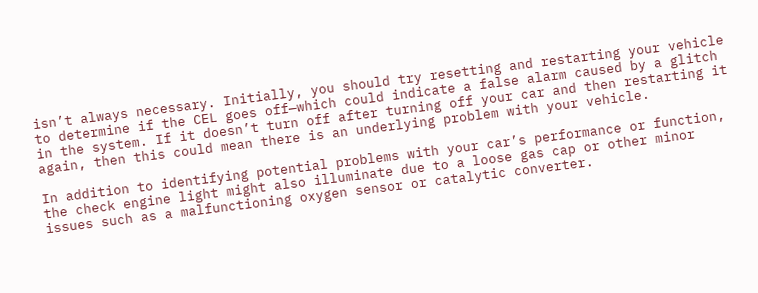isn’t always necessary. Initially, you should try resetting and restarting your vehicle to determine if the CEL goes off—which could indicate a false alarm caused by a glitch in the system. If it doesn’t turn off after turning off your car and then restarting it again, then this could mean there is an underlying problem with your vehicle.

In addition to identifying potential problems with your car’s performance or function, the check engine light might also illuminate due to a loose gas cap or other minor issues such as a malfunctioning oxygen sensor or catalytic converter.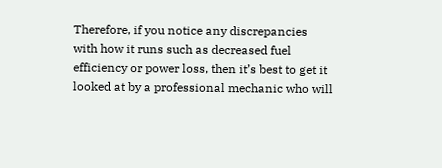Therefore, if you notice any discrepancies with how it runs such as decreased fuel efficiency or power loss, then it’s best to get it looked at by a professional mechanic who will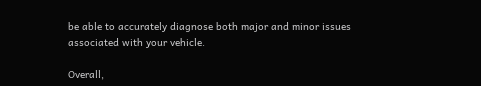be able to accurately diagnose both major and minor issues associated with your vehicle.

Overall,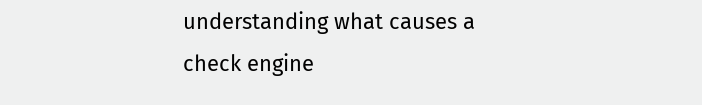understanding what causes a check engine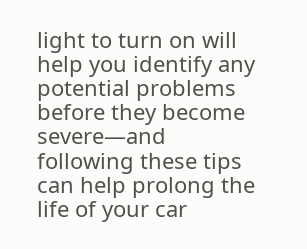light to turn on will help you identify any potential problems before they become severe—and following these tips can help prolong the life of your car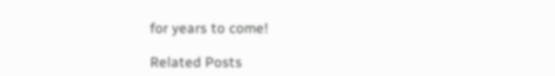for years to come!

Related Posts